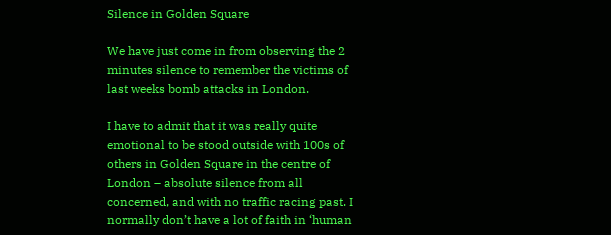Silence in Golden Square

We have just come in from observing the 2 minutes silence to remember the victims of last weeks bomb attacks in London.

I have to admit that it was really quite emotional to be stood outside with 100s of others in Golden Square in the centre of London – absolute silence from all concerned, and with no traffic racing past. I normally don’t have a lot of faith in ‘human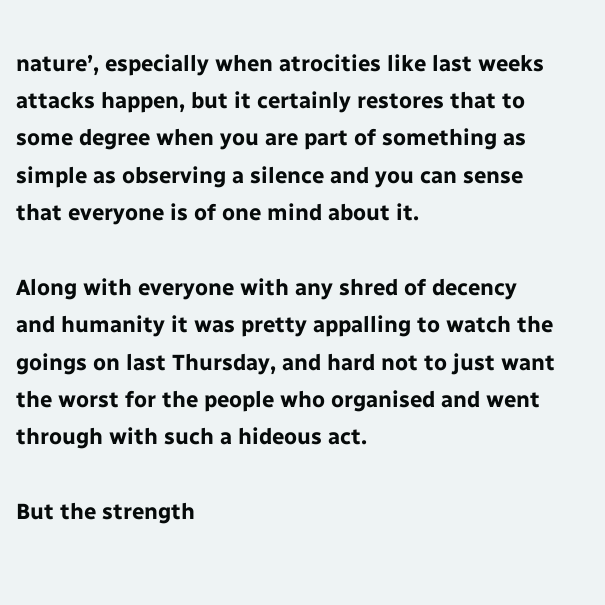nature’, especially when atrocities like last weeks attacks happen, but it certainly restores that to some degree when you are part of something as simple as observing a silence and you can sense that everyone is of one mind about it.

Along with everyone with any shred of decency and humanity it was pretty appalling to watch the goings on last Thursday, and hard not to just want the worst for the people who organised and went through with such a hideous act.

But the strength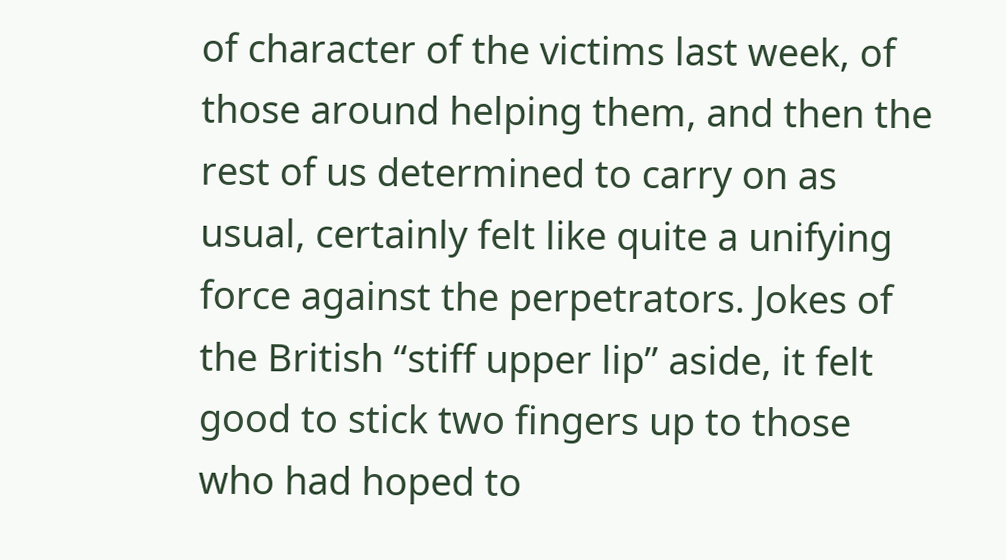of character of the victims last week, of those around helping them, and then the rest of us determined to carry on as usual, certainly felt like quite a unifying force against the perpetrators. Jokes of the British “stiff upper lip” aside, it felt good to stick two fingers up to those who had hoped to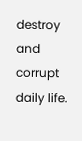destroy and corrupt daily life.